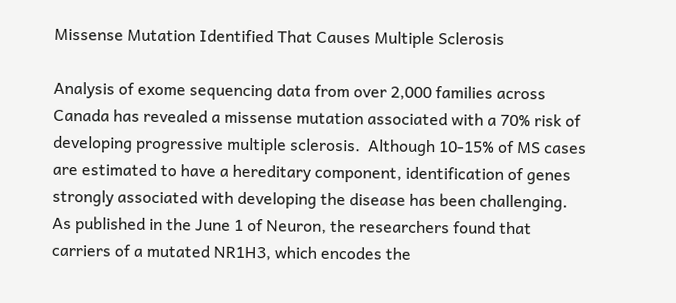Missense Mutation Identified That Causes Multiple Sclerosis

Analysis of exome sequencing data from over 2,000 families across Canada has revealed a missense mutation associated with a 70% risk of developing progressive multiple sclerosis.  Although 10-15% of MS cases are estimated to have a hereditary component, identification of genes strongly associated with developing the disease has been challenging.  As published in the June 1 of Neuron, the researchers found that carriers of a mutated NR1H3, which encodes the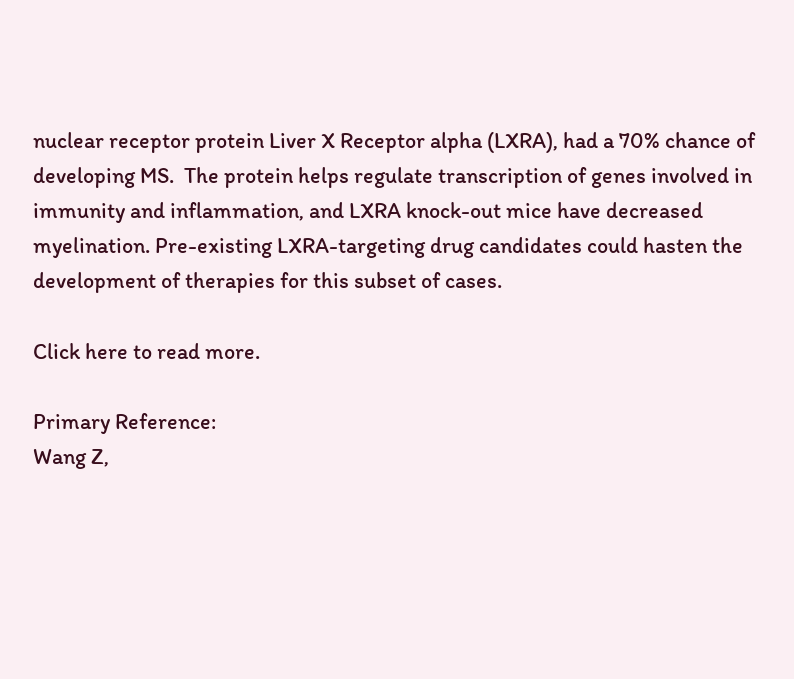nuclear receptor protein Liver X Receptor alpha (LXRA), had a 70% chance of developing MS.  The protein helps regulate transcription of genes involved in immunity and inflammation, and LXRA knock-out mice have decreased myelination. Pre-existing LXRA-targeting drug candidates could hasten the development of therapies for this subset of cases.

Click here to read more.

Primary Reference:
Wang Z,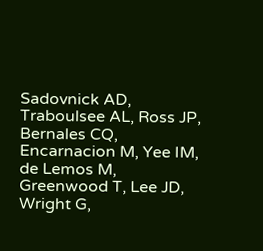Sadovnick AD, Traboulsee AL, Ross JP, Bernales CQ, Encarnacion M, Yee IM, de Lemos M, Greenwood T, Lee JD, Wright G,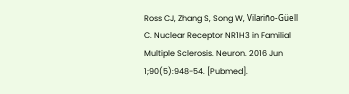Ross CJ, Zhang S, Song W, Vilariño-Güell C. Nuclear Receptor NR1H3 in Familial Multiple Sclerosis. Neuron. 2016 Jun 1;90(5):948-54. [Pubmed].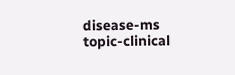disease-ms topic-clinical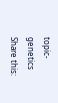topic-genetics
Share this: